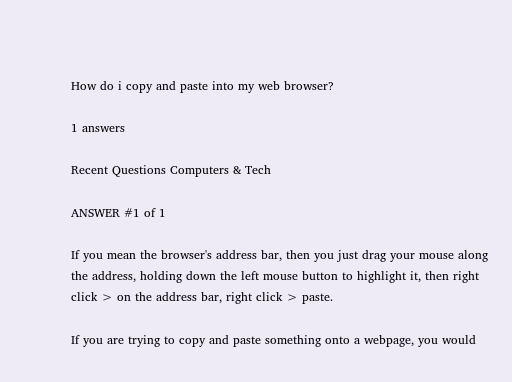How do i copy and paste into my web browser?

1 answers

Recent Questions Computers & Tech

ANSWER #1 of 1

If you mean the browser's address bar, then you just drag your mouse along the address, holding down the left mouse button to highlight it, then right click > on the address bar, right click > paste.

If you are trying to copy and paste something onto a webpage, you would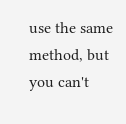use the same method, but you can't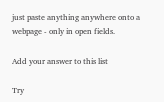just paste anything anywhere onto a webpage - only in open fields.

Add your answer to this list

Try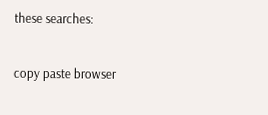these searches:

copy paste browser